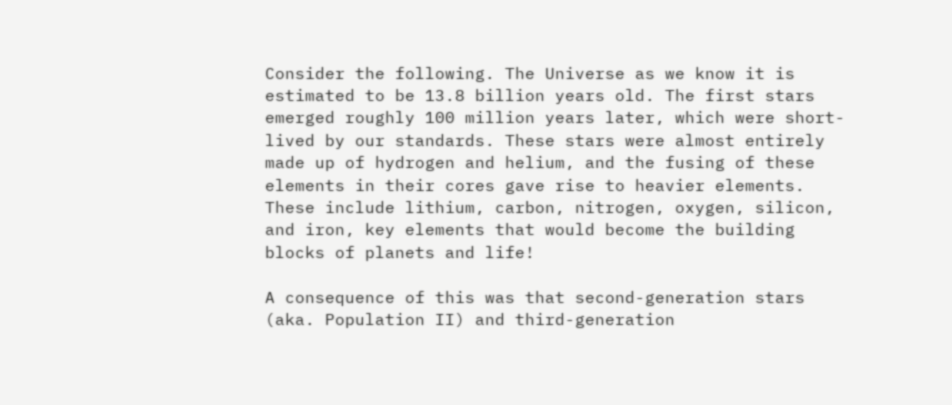Consider the following. The Universe as we know it is estimated to be 13.8 billion years old. The first stars emerged roughly 100 million years later, which were short-lived by our standards. These stars were almost entirely made up of hydrogen and helium, and the fusing of these elements in their cores gave rise to heavier elements. These include lithium, carbon, nitrogen, oxygen, silicon, and iron, key elements that would become the building blocks of planets and life!

A consequence of this was that second-generation stars (aka. Population II) and third-generation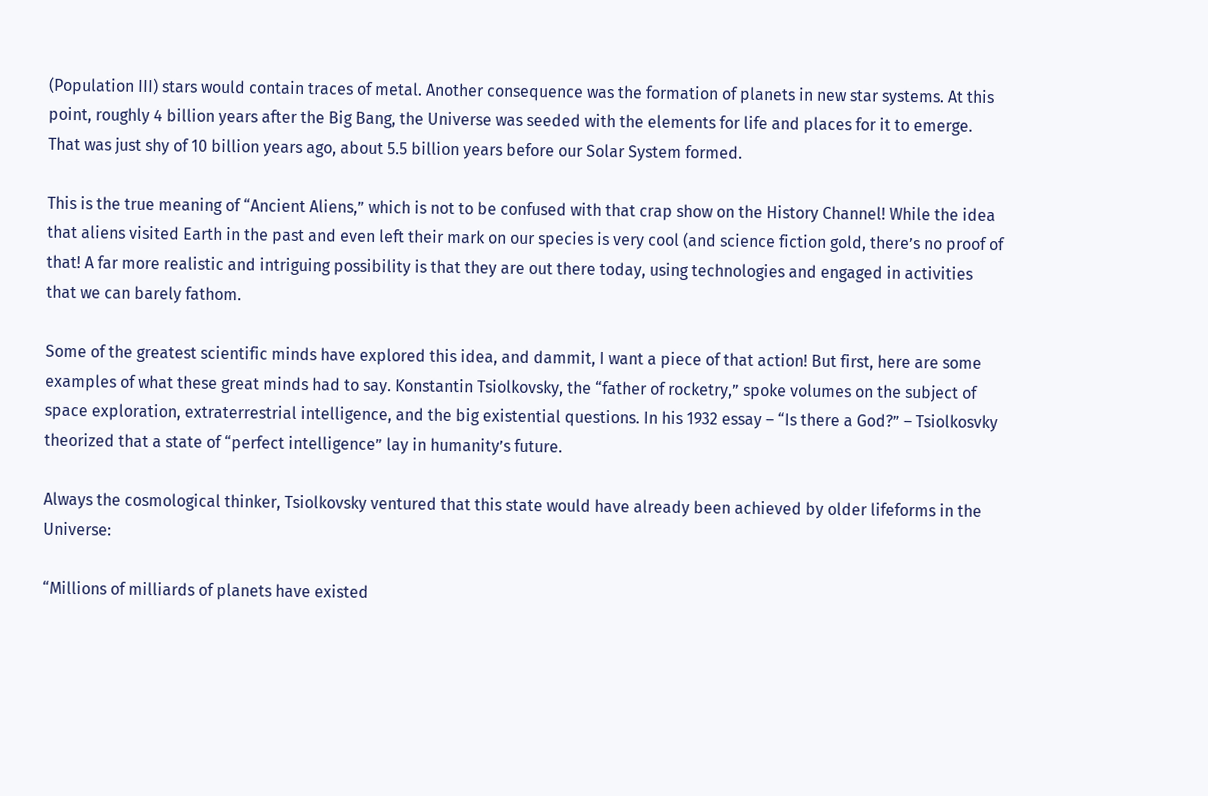(Population III) stars would contain traces of metal. Another consequence was the formation of planets in new star systems. At this point, roughly 4 billion years after the Big Bang, the Universe was seeded with the elements for life and places for it to emerge. That was just shy of 10 billion years ago, about 5.5 billion years before our Solar System formed.

This is the true meaning of “Ancient Aliens,” which is not to be confused with that crap show on the History Channel! While the idea that aliens visited Earth in the past and even left their mark on our species is very cool (and science fiction gold, there’s no proof of that! A far more realistic and intriguing possibility is that they are out there today, using technologies and engaged in activities that we can barely fathom.

Some of the greatest scientific minds have explored this idea, and dammit, I want a piece of that action! But first, here are some examples of what these great minds had to say. Konstantin Tsiolkovsky, the “father of rocketry,” spoke volumes on the subject of space exploration, extraterrestrial intelligence, and the big existential questions. In his 1932 essay – “Is there a God?” – Tsiolkosvky theorized that a state of “perfect intelligence” lay in humanity’s future.

Always the cosmological thinker, Tsiolkovsky ventured that this state would have already been achieved by older lifeforms in the Universe:

“Millions of milliards of planets have existed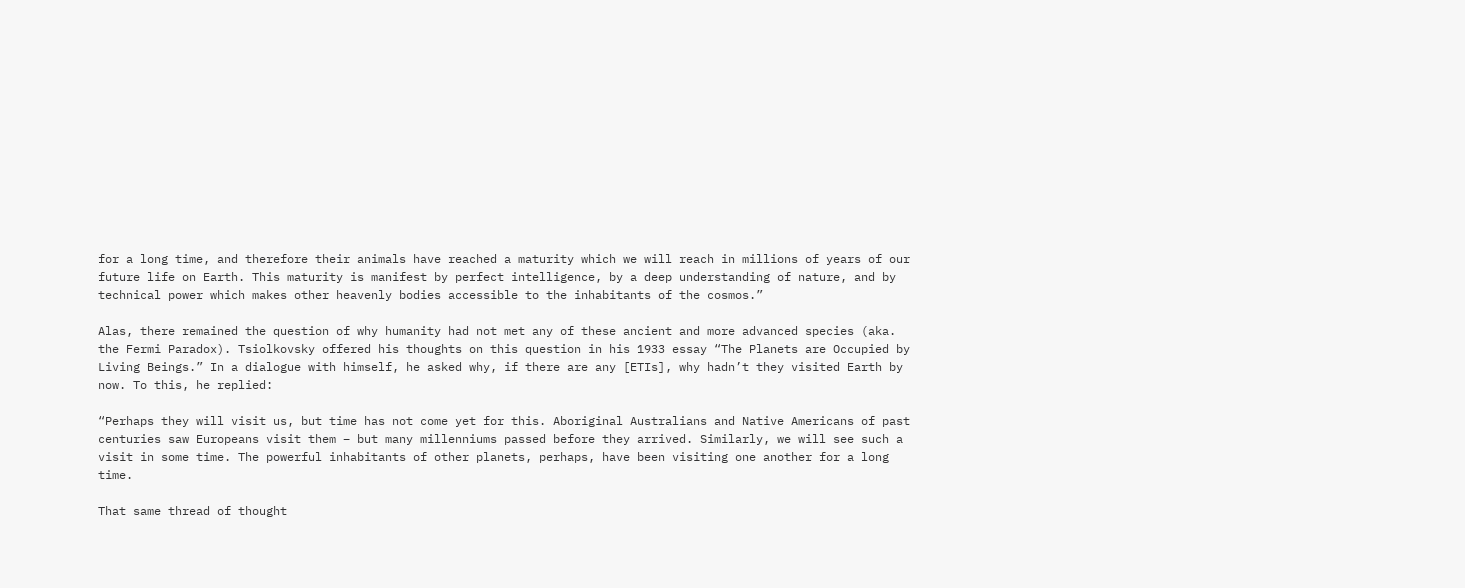for a long time, and therefore their animals have reached a maturity which we will reach in millions of years of our future life on Earth. This maturity is manifest by perfect intelligence, by a deep understanding of nature, and by technical power which makes other heavenly bodies accessible to the inhabitants of the cosmos.”

Alas, there remained the question of why humanity had not met any of these ancient and more advanced species (aka. the Fermi Paradox). Tsiolkovsky offered his thoughts on this question in his 1933 essay “The Planets are Occupied by Living Beings.” In a dialogue with himself, he asked why, if there are any [ETIs], why hadn’t they visited Earth by now. To this, he replied:

“Perhaps they will visit us, but time has not come yet for this. Aboriginal Australians and Native Americans of past centuries saw Europeans visit them – but many millenniums passed before they arrived. Similarly, we will see such a visit in some time. The powerful inhabitants of other planets, perhaps, have been visiting one another for a long time.

That same thread of thought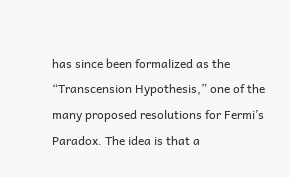has since been formalized as the “Transcension Hypothesis,” one of the many proposed resolutions for Fermi’s Paradox. The idea is that a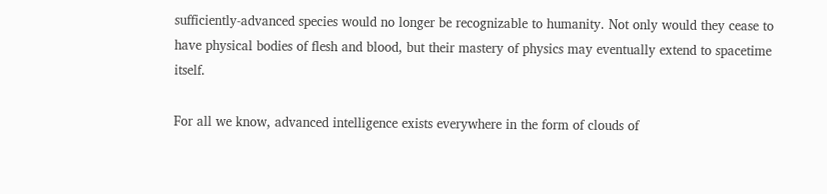sufficiently-advanced species would no longer be recognizable to humanity. Not only would they cease to have physical bodies of flesh and blood, but their mastery of physics may eventually extend to spacetime itself.

For all we know, advanced intelligence exists everywhere in the form of clouds of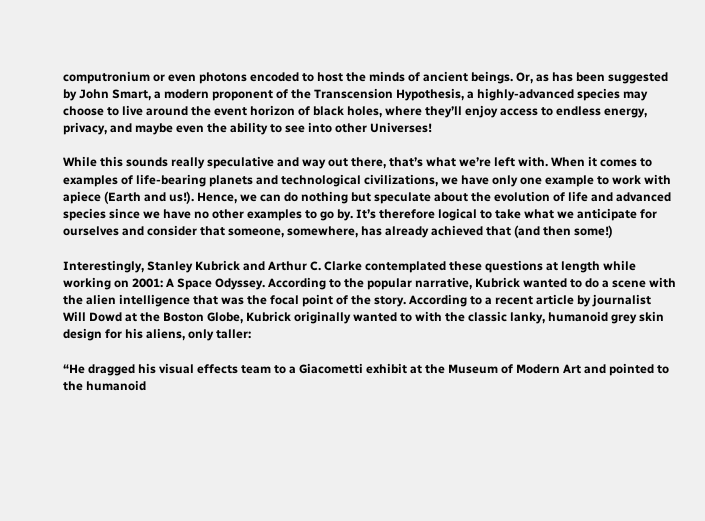computronium or even photons encoded to host the minds of ancient beings. Or, as has been suggested by John Smart, a modern proponent of the Transcension Hypothesis, a highly-advanced species may choose to live around the event horizon of black holes, where they’ll enjoy access to endless energy, privacy, and maybe even the ability to see into other Universes!

While this sounds really speculative and way out there, that’s what we’re left with. When it comes to examples of life-bearing planets and technological civilizations, we have only one example to work with apiece (Earth and us!). Hence, we can do nothing but speculate about the evolution of life and advanced species since we have no other examples to go by. It’s therefore logical to take what we anticipate for ourselves and consider that someone, somewhere, has already achieved that (and then some!)

Interestingly, Stanley Kubrick and Arthur C. Clarke contemplated these questions at length while working on 2001: A Space Odyssey. According to the popular narrative, Kubrick wanted to do a scene with the alien intelligence that was the focal point of the story. According to a recent article by journalist Will Dowd at the Boston Globe, Kubrick originally wanted to with the classic lanky, humanoid grey skin design for his aliens, only taller:

“He dragged his visual effects team to a Giacometti exhibit at the Museum of Modern Art and pointed to the humanoid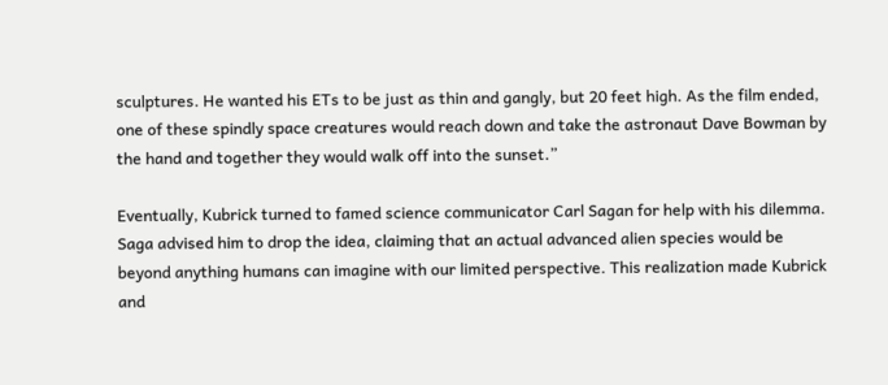sculptures. He wanted his ETs to be just as thin and gangly, but 20 feet high. As the film ended, one of these spindly space creatures would reach down and take the astronaut Dave Bowman by the hand and together they would walk off into the sunset.”

Eventually, Kubrick turned to famed science communicator Carl Sagan for help with his dilemma. Saga advised him to drop the idea, claiming that an actual advanced alien species would be beyond anything humans can imagine with our limited perspective. This realization made Kubrick and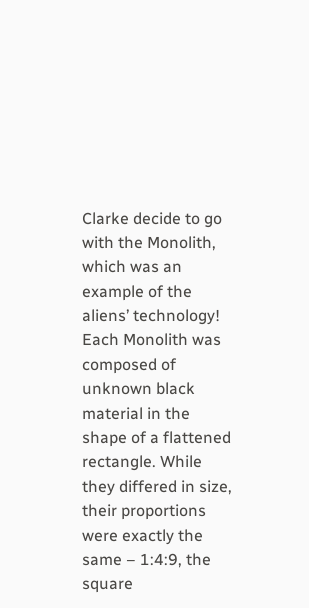Clarke decide to go with the Monolith, which was an example of the aliens’ technology! Each Monolith was composed of unknown black material in the shape of a flattened rectangle. While they differed in size, their proportions were exactly the same – 1:4:9, the square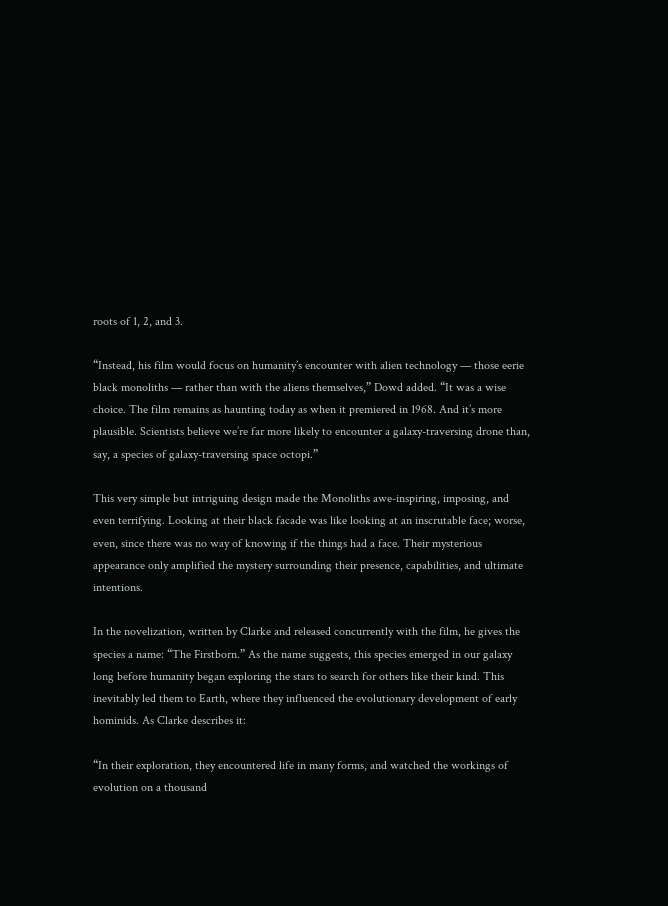roots of 1, 2, and 3.

“Instead, his film would focus on humanity’s encounter with alien technology — those eerie black monoliths — rather than with the aliens themselves,” Dowd added. “It was a wise choice. The film remains as haunting today as when it premiered in 1968. And it’s more plausible. Scientists believe we’re far more likely to encounter a galaxy-traversing drone than, say, a species of galaxy-traversing space octopi.”

This very simple but intriguing design made the Monoliths awe-inspiring, imposing, and even terrifying. Looking at their black facade was like looking at an inscrutable face; worse, even, since there was no way of knowing if the things had a face. Their mysterious appearance only amplified the mystery surrounding their presence, capabilities, and ultimate intentions.

In the novelization, written by Clarke and released concurrently with the film, he gives the species a name: “The Firstborn.” As the name suggests, this species emerged in our galaxy long before humanity began exploring the stars to search for others like their kind. This inevitably led them to Earth, where they influenced the evolutionary development of early hominids. As Clarke describes it:

“In their exploration, they encountered life in many forms, and watched the workings of evolution on a thousand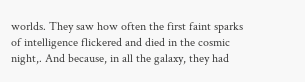worlds. They saw how often the first faint sparks of intelligence flickered and died in the cosmic night,. And because, in all the galaxy, they had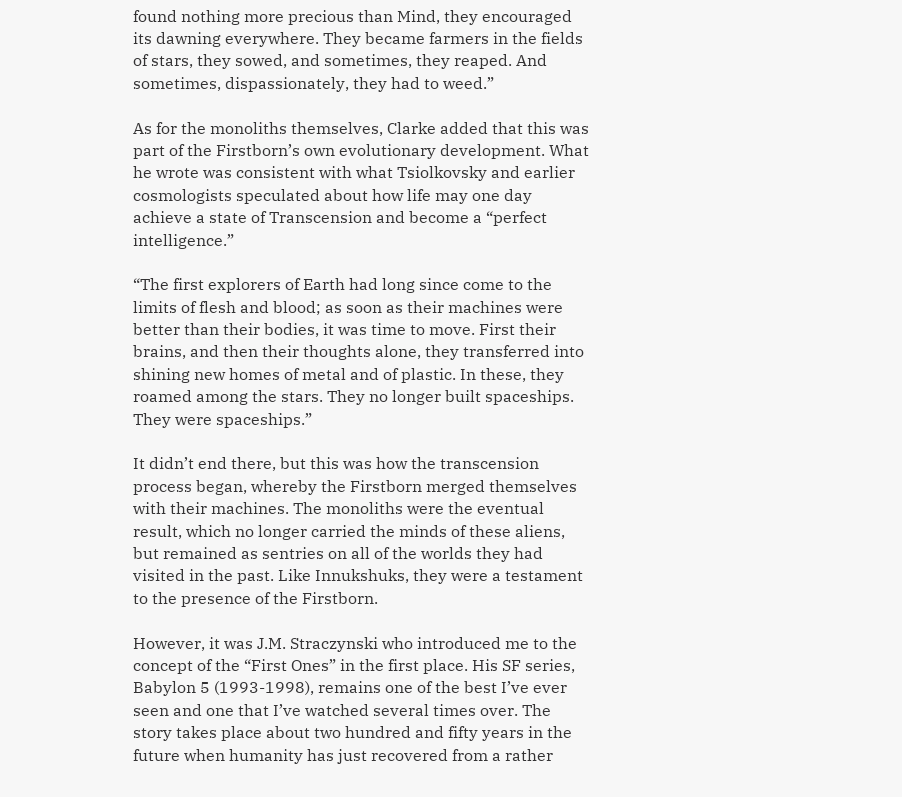found nothing more precious than Mind, they encouraged its dawning everywhere. They became farmers in the fields of stars, they sowed, and sometimes, they reaped. And sometimes, dispassionately, they had to weed.”

As for the monoliths themselves, Clarke added that this was part of the Firstborn’s own evolutionary development. What he wrote was consistent with what Tsiolkovsky and earlier cosmologists speculated about how life may one day achieve a state of Transcension and become a “perfect intelligence.”

“The first explorers of Earth had long since come to the limits of flesh and blood; as soon as their machines were better than their bodies, it was time to move. First their brains, and then their thoughts alone, they transferred into shining new homes of metal and of plastic. In these, they roamed among the stars. They no longer built spaceships. They were spaceships.”

It didn’t end there, but this was how the transcension process began, whereby the Firstborn merged themselves with their machines. The monoliths were the eventual result, which no longer carried the minds of these aliens, but remained as sentries on all of the worlds they had visited in the past. Like Innukshuks, they were a testament to the presence of the Firstborn.

However, it was J.M. Straczynski who introduced me to the concept of the “First Ones” in the first place. His SF series, Babylon 5 (1993-1998), remains one of the best I’ve ever seen and one that I’ve watched several times over. The story takes place about two hundred and fifty years in the future when humanity has just recovered from a rather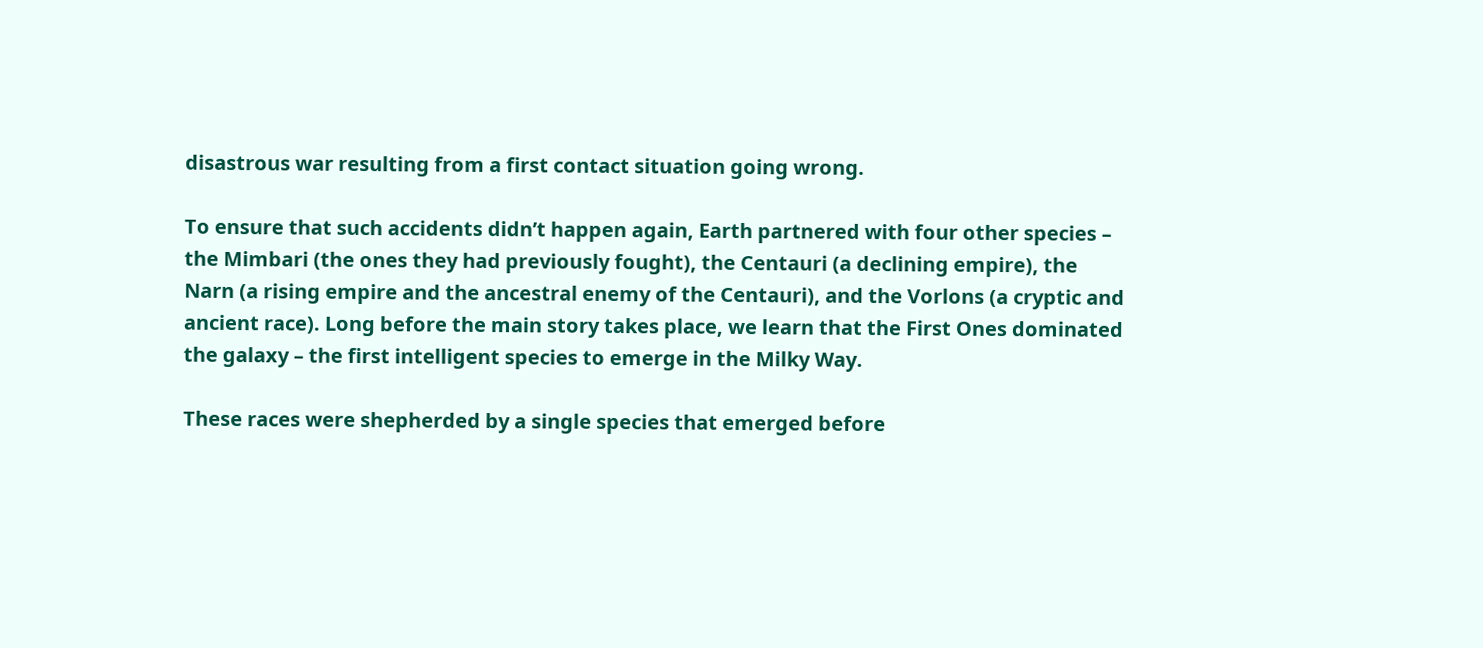disastrous war resulting from a first contact situation going wrong.

To ensure that such accidents didn’t happen again, Earth partnered with four other species – the Mimbari (the ones they had previously fought), the Centauri (a declining empire), the Narn (a rising empire and the ancestral enemy of the Centauri), and the Vorlons (a cryptic and ancient race). Long before the main story takes place, we learn that the First Ones dominated the galaxy – the first intelligent species to emerge in the Milky Way.

These races were shepherded by a single species that emerged before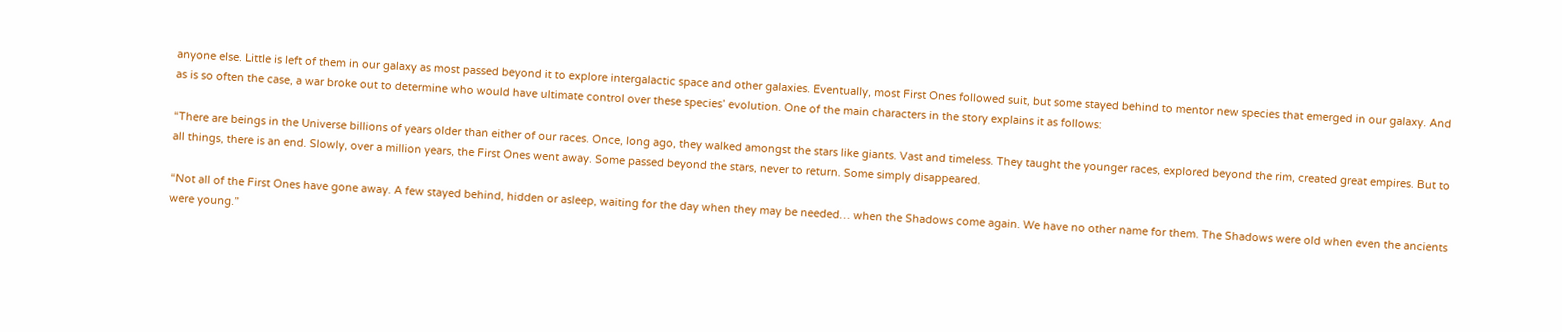anyone else. Little is left of them in our galaxy as most passed beyond it to explore intergalactic space and other galaxies. Eventually, most First Ones followed suit, but some stayed behind to mentor new species that emerged in our galaxy. And as is so often the case, a war broke out to determine who would have ultimate control over these species’ evolution. One of the main characters in the story explains it as follows:

“There are beings in the Universe billions of years older than either of our races. Once, long ago, they walked amongst the stars like giants. Vast and timeless. They taught the younger races, explored beyond the rim, created great empires. But to all things, there is an end. Slowly, over a million years, the First Ones went away. Some passed beyond the stars, never to return. Some simply disappeared.

“Not all of the First Ones have gone away. A few stayed behind, hidden or asleep, waiting for the day when they may be needed… when the Shadows come again. We have no other name for them. The Shadows were old when even the ancients were young.”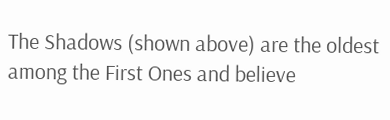The Shadows (shown above) are the oldest among the First Ones and believe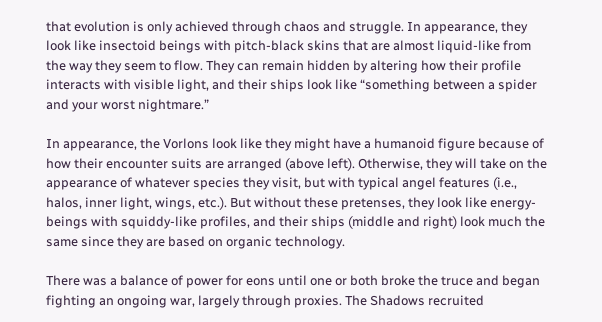that evolution is only achieved through chaos and struggle. In appearance, they look like insectoid beings with pitch-black skins that are almost liquid-like from the way they seem to flow. They can remain hidden by altering how their profile interacts with visible light, and their ships look like “something between a spider and your worst nightmare.”

In appearance, the Vorlons look like they might have a humanoid figure because of how their encounter suits are arranged (above left). Otherwise, they will take on the appearance of whatever species they visit, but with typical angel features (i.e., halos, inner light, wings, etc.). But without these pretenses, they look like energy-beings with squiddy-like profiles, and their ships (middle and right) look much the same since they are based on organic technology.

There was a balance of power for eons until one or both broke the truce and began fighting an ongoing war, largely through proxies. The Shadows recruited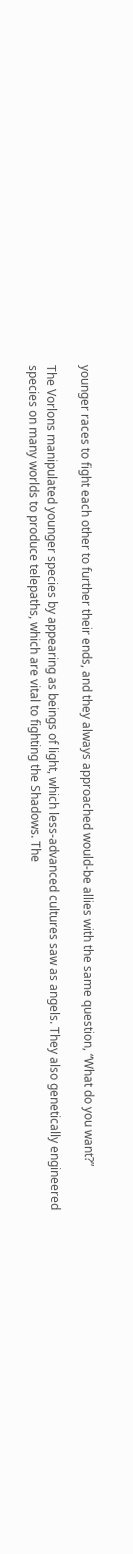younger races to fight each other to further their ends, and they always approached would-be allies with the same question, “What do you want?”

The Vorlons manipulated younger species by appearing as beings of light, which less-advanced cultures saw as angels. They also genetically engineered species on many worlds to produce telepaths, which are vital to fighting the Shadows. The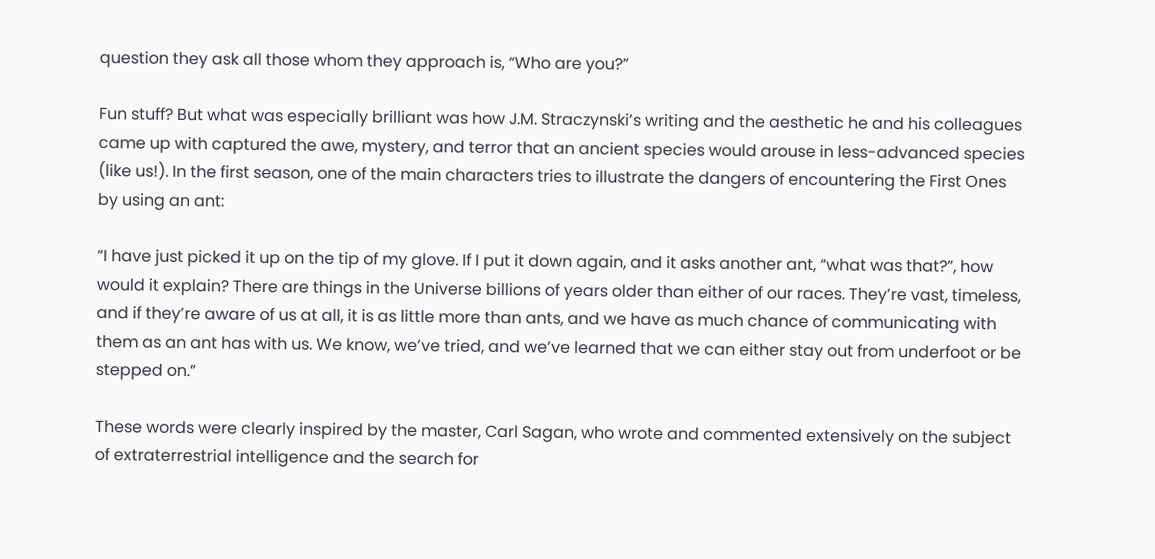question they ask all those whom they approach is, “Who are you?”

Fun stuff? But what was especially brilliant was how J.M. Straczynski’s writing and the aesthetic he and his colleagues came up with captured the awe, mystery, and terror that an ancient species would arouse in less-advanced species (like us!). In the first season, one of the main characters tries to illustrate the dangers of encountering the First Ones by using an ant:

“I have just picked it up on the tip of my glove. If I put it down again, and it asks another ant, “what was that?”, how would it explain? There are things in the Universe billions of years older than either of our races. They’re vast, timeless, and if they’re aware of us at all, it is as little more than ants, and we have as much chance of communicating with them as an ant has with us. We know, we’ve tried, and we’ve learned that we can either stay out from underfoot or be stepped on.”

These words were clearly inspired by the master, Carl Sagan, who wrote and commented extensively on the subject of extraterrestrial intelligence and the search for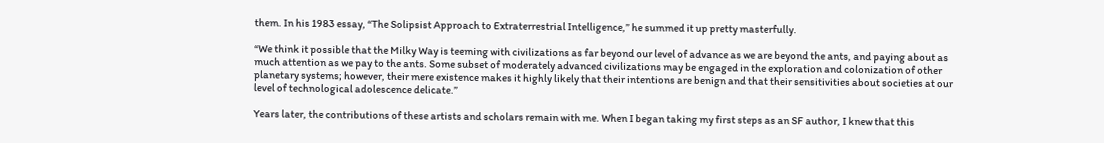them. In his 1983 essay, “The Solipsist Approach to Extraterrestrial Intelligence,” he summed it up pretty masterfully.

“We think it possible that the Milky Way is teeming with civilizations as far beyond our level of advance as we are beyond the ants, and paying about as much attention as we pay to the ants. Some subset of moderately advanced civilizations may be engaged in the exploration and colonization of other planetary systems; however, their mere existence makes it highly likely that their intentions are benign and that their sensitivities about societies at our level of technological adolescence delicate.”

Years later, the contributions of these artists and scholars remain with me. When I began taking my first steps as an SF author, I knew that this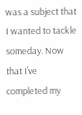was a subject that I wanted to tackle someday. Now that I’ve completed my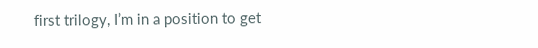first trilogy, I’m in a position to get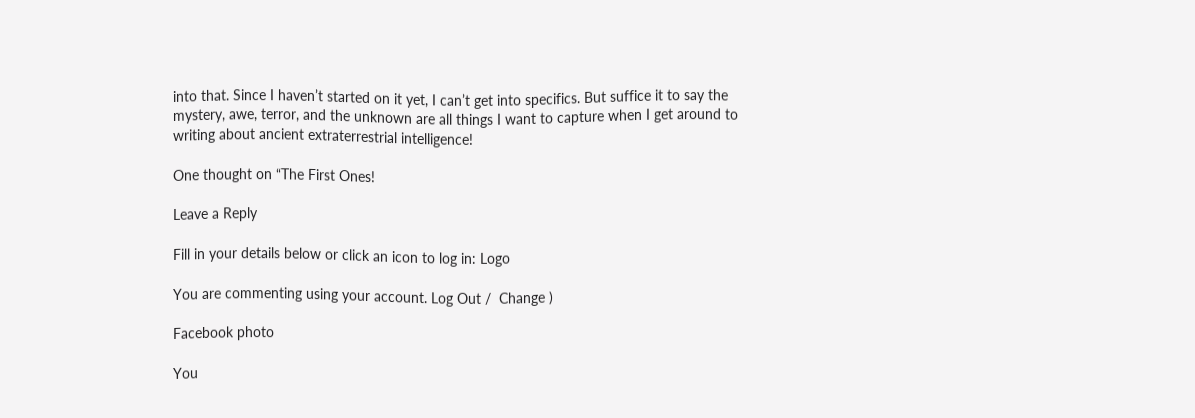into that. Since I haven’t started on it yet, I can’t get into specifics. But suffice it to say the mystery, awe, terror, and the unknown are all things I want to capture when I get around to writing about ancient extraterrestrial intelligence!

One thought on “The First Ones!

Leave a Reply

Fill in your details below or click an icon to log in: Logo

You are commenting using your account. Log Out /  Change )

Facebook photo

You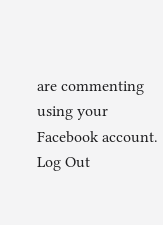are commenting using your Facebook account. Log Out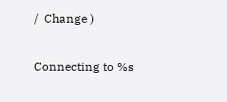/  Change )

Connecting to %s